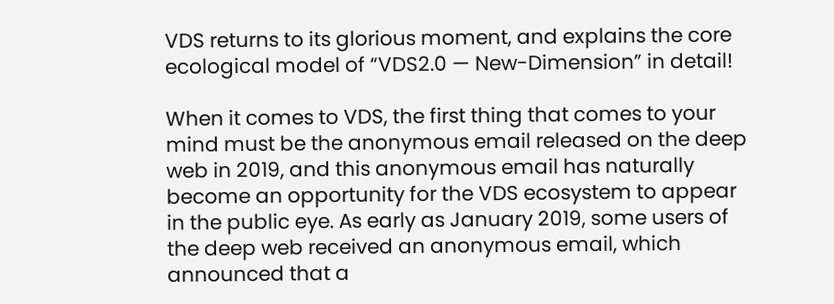VDS returns to its glorious moment, and explains the core ecological model of “VDS2.0 — New-Dimension” in detail!

When it comes to VDS, the first thing that comes to your mind must be the anonymous email released on the deep web in 2019, and this anonymous email has naturally become an opportunity for the VDS ecosystem to appear in the public eye. As early as January 2019, some users of the deep web received an anonymous email, which announced that a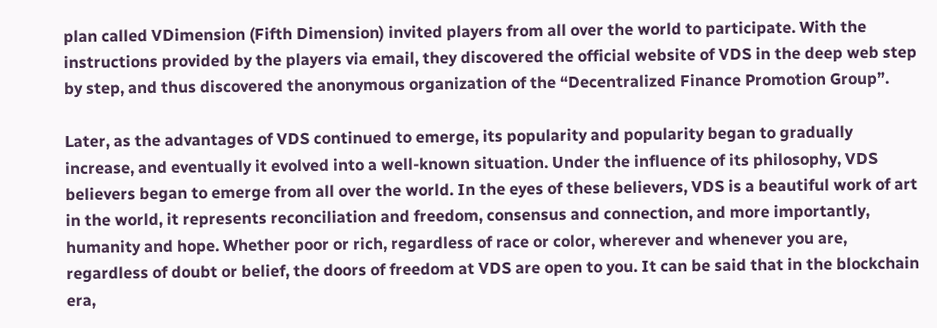plan called VDimension (Fifth Dimension) invited players from all over the world to participate. With the instructions provided by the players via email, they discovered the official website of VDS in the deep web step by step, and thus discovered the anonymous organization of the “Decentralized Finance Promotion Group”.

Later, as the advantages of VDS continued to emerge, its popularity and popularity began to gradually increase, and eventually it evolved into a well-known situation. Under the influence of its philosophy, VDS believers began to emerge from all over the world. In the eyes of these believers, VDS is a beautiful work of art in the world, it represents reconciliation and freedom, consensus and connection, and more importantly, humanity and hope. Whether poor or rich, regardless of race or color, wherever and whenever you are, regardless of doubt or belief, the doors of freedom at VDS are open to you. It can be said that in the blockchain era,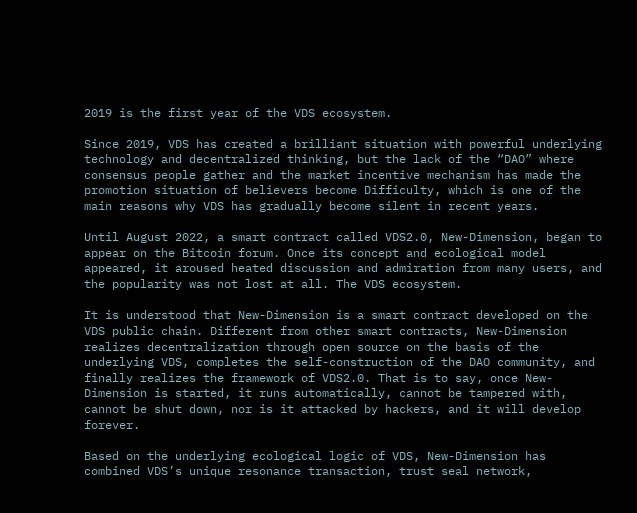2019 is the first year of the VDS ecosystem.

Since 2019, VDS has created a brilliant situation with powerful underlying technology and decentralized thinking, but the lack of the “DAO” where consensus people gather and the market incentive mechanism has made the promotion situation of believers become Difficulty, which is one of the main reasons why VDS has gradually become silent in recent years.

Until August 2022, a smart contract called VDS2.0, New-Dimension, began to appear on the Bitcoin forum. Once its concept and ecological model appeared, it aroused heated discussion and admiration from many users, and the popularity was not lost at all. The VDS ecosystem.

It is understood that New-Dimension is a smart contract developed on the VDS public chain. Different from other smart contracts, New-Dimension realizes decentralization through open source on the basis of the underlying VDS, completes the self-construction of the DAO community, and finally realizes the framework of VDS2.0. That is to say, once New-Dimension is started, it runs automatically, cannot be tampered with, cannot be shut down, nor is it attacked by hackers, and it will develop forever.

Based on the underlying ecological logic of VDS, New-Dimension has combined VDS’s unique resonance transaction, trust seal network,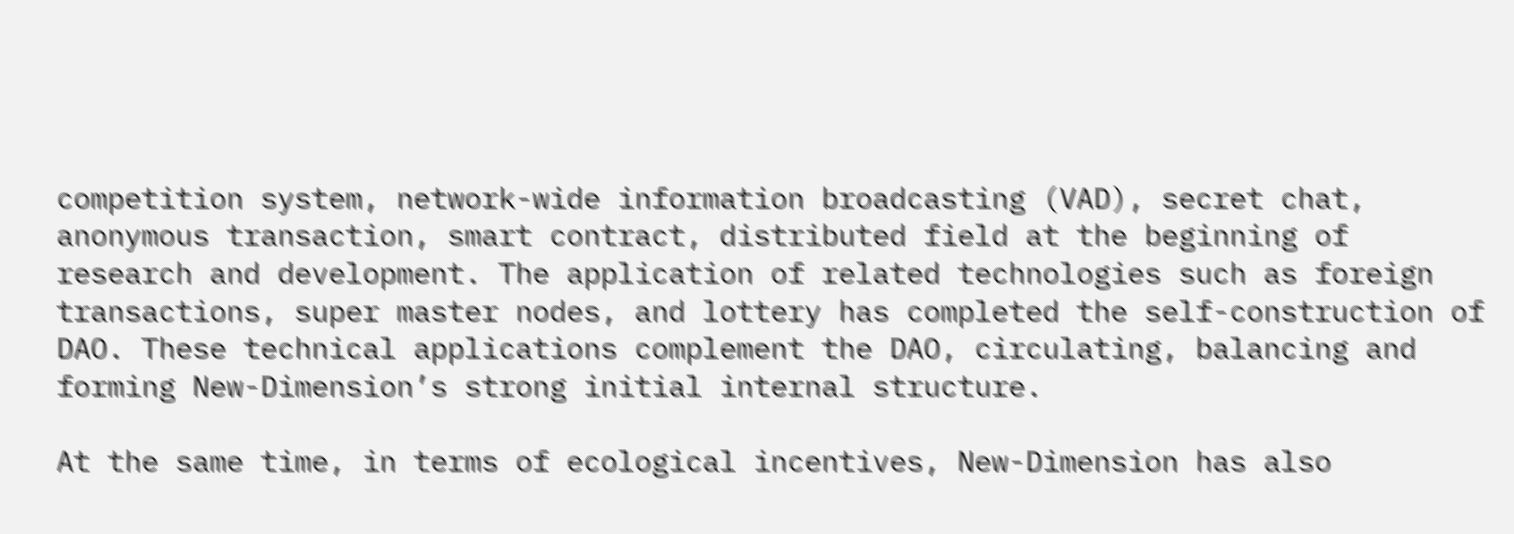competition system, network-wide information broadcasting (VAD), secret chat, anonymous transaction, smart contract, distributed field at the beginning of research and development. The application of related technologies such as foreign transactions, super master nodes, and lottery has completed the self-construction of DAO. These technical applications complement the DAO, circulating, balancing and forming New-Dimension’s strong initial internal structure.

At the same time, in terms of ecological incentives, New-Dimension has also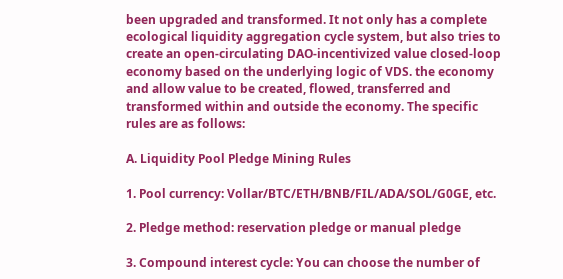been upgraded and transformed. It not only has a complete ecological liquidity aggregation cycle system, but also tries to create an open-circulating DAO-incentivized value closed-loop economy based on the underlying logic of VDS. the economy and allow value to be created, flowed, transferred and transformed within and outside the economy. The specific rules are as follows:

A. Liquidity Pool Pledge Mining Rules

1. Pool currency: Vollar/BTC/ETH/BNB/FIL/ADA/SOL/G0GE, etc.

2. Pledge method: reservation pledge or manual pledge

3. Compound interest cycle: You can choose the number of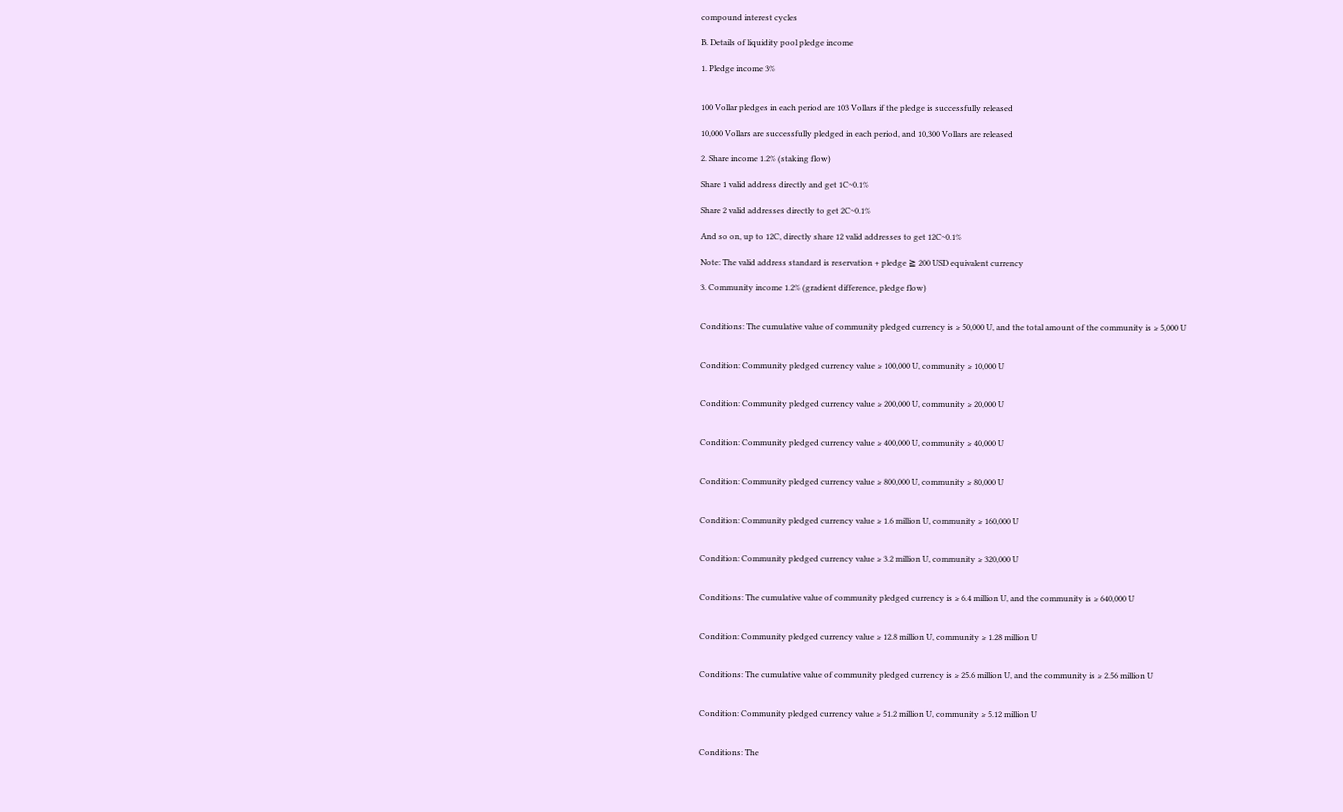compound interest cycles

B. Details of liquidity pool pledge income

1. Pledge income 3%


100 Vollar pledges in each period are 103 Vollars if the pledge is successfully released

10,000 Vollars are successfully pledged in each period, and 10,300 Vollars are released

2. Share income 1.2% (staking flow)

Share 1 valid address directly and get 1C~0.1%

Share 2 valid addresses directly to get 2C~0.1%

And so on, up to 12C, directly share 12 valid addresses to get 12C~0.1%

Note: The valid address standard is reservation + pledge ≧ 200 USD equivalent currency

3. Community income 1.2% (gradient difference, pledge flow)


Conditions: The cumulative value of community pledged currency is ≥ 50,000 U, and the total amount of the community is ≥ 5,000 U


Condition: Community pledged currency value ≥ 100,000 U, community ≥ 10,000 U


Condition: Community pledged currency value ≥ 200,000 U, community ≥ 20,000 U


Condition: Community pledged currency value ≥ 400,000 U, community ≥ 40,000 U


Condition: Community pledged currency value ≥ 800,000 U, community ≥ 80,000 U


Condition: Community pledged currency value ≥ 1.6 million U, community ≥ 160,000 U


Condition: Community pledged currency value ≥ 3.2 million U, community ≥ 320,000 U


Conditions: The cumulative value of community pledged currency is ≥ 6.4 million U, and the community is ≥ 640,000 U


Condition: Community pledged currency value ≥ 12.8 million U, community ≥ 1.28 million U


Conditions: The cumulative value of community pledged currency is ≥ 25.6 million U, and the community is ≥ 2.56 million U


Condition: Community pledged currency value ≥ 51.2 million U, community ≥ 5.12 million U


Conditions: The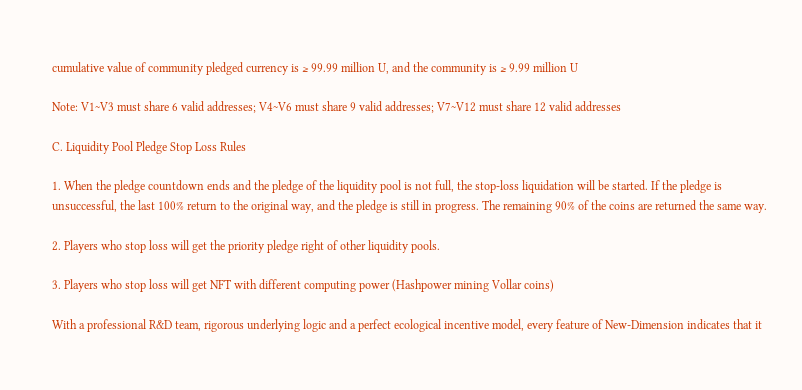cumulative value of community pledged currency is ≥ 99.99 million U, and the community is ≥ 9.99 million U

Note: V1~V3 must share 6 valid addresses; V4~V6 must share 9 valid addresses; V7~V12 must share 12 valid addresses

C. Liquidity Pool Pledge Stop Loss Rules

1. When the pledge countdown ends and the pledge of the liquidity pool is not full, the stop-loss liquidation will be started. If the pledge is unsuccessful, the last 100% return to the original way, and the pledge is still in progress. The remaining 90% of the coins are returned the same way.

2. Players who stop loss will get the priority pledge right of other liquidity pools.

3. Players who stop loss will get NFT with different computing power (Hashpower mining Vollar coins)

With a professional R&D team, rigorous underlying logic and a perfect ecological incentive model, every feature of New-Dimension indicates that it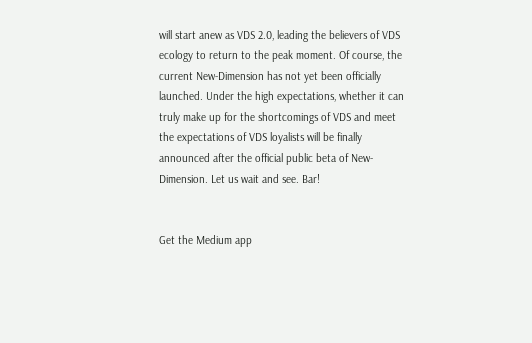will start anew as VDS 2.0, leading the believers of VDS ecology to return to the peak moment. Of course, the current New-Dimension has not yet been officially launched. Under the high expectations, whether it can truly make up for the shortcomings of VDS and meet the expectations of VDS loyalists will be finally announced after the official public beta of New-Dimension. Let us wait and see. Bar!


Get the Medium app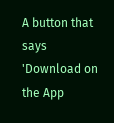A button that says 'Download on the App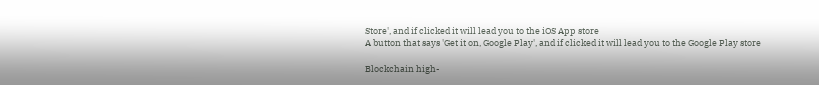Store', and if clicked it will lead you to the iOS App store
A button that says 'Get it on, Google Play', and if clicked it will lead you to the Google Play store

Blockchain high-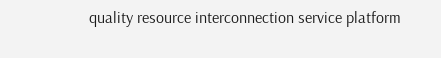quality resource interconnection service platform